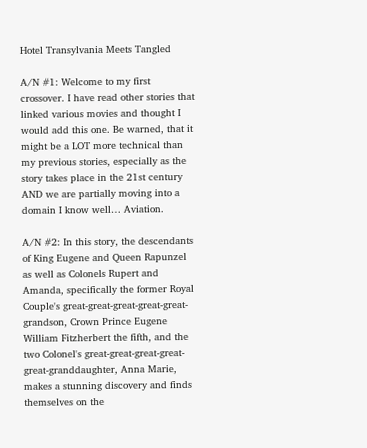Hotel Transylvania Meets Tangled

A/N #1: Welcome to my first crossover. I have read other stories that linked various movies and thought I would add this one. Be warned, that it might be a LOT more technical than my previous stories, especially as the story takes place in the 21st century AND we are partially moving into a domain I know well… Aviation.

A/N #2: In this story, the descendants of King Eugene and Queen Rapunzel as well as Colonels Rupert and Amanda, specifically the former Royal Couple's great-great-great-great-great-grandson, Crown Prince Eugene William Fitzherbert the fifth, and the two Colonel's great-great-great-great-great-granddaughter, Anna Marie, makes a stunning discovery and finds themselves on the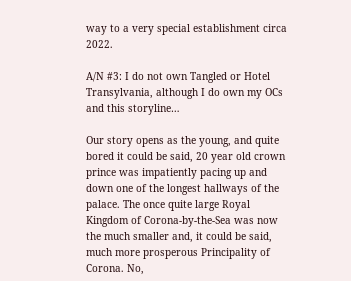way to a very special establishment circa 2022.

A/N #3: I do not own Tangled or Hotel Transylvania, although I do own my OCs and this storyline…

Our story opens as the young, and quite bored it could be said, 20 year old crown prince was impatiently pacing up and down one of the longest hallways of the palace. The once quite large Royal Kingdom of Corona-by-the-Sea was now the much smaller and, it could be said, much more prosperous Principality of Corona. No,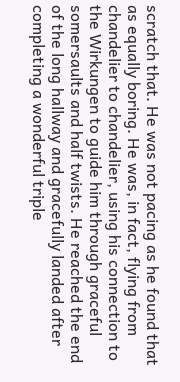scratch that. He was not pacing as he found that as equally boring. He was, in fact, flying from chandelier to chandelier, using his connection to the Wirkungen to guide him through graceful somersaults and half twists. He reached the end of the long hallway and gracefully landed after completing a wonderful triple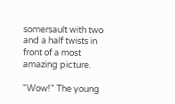somersault with two and a half twists in front of a most amazing picture.

"Wow!" The young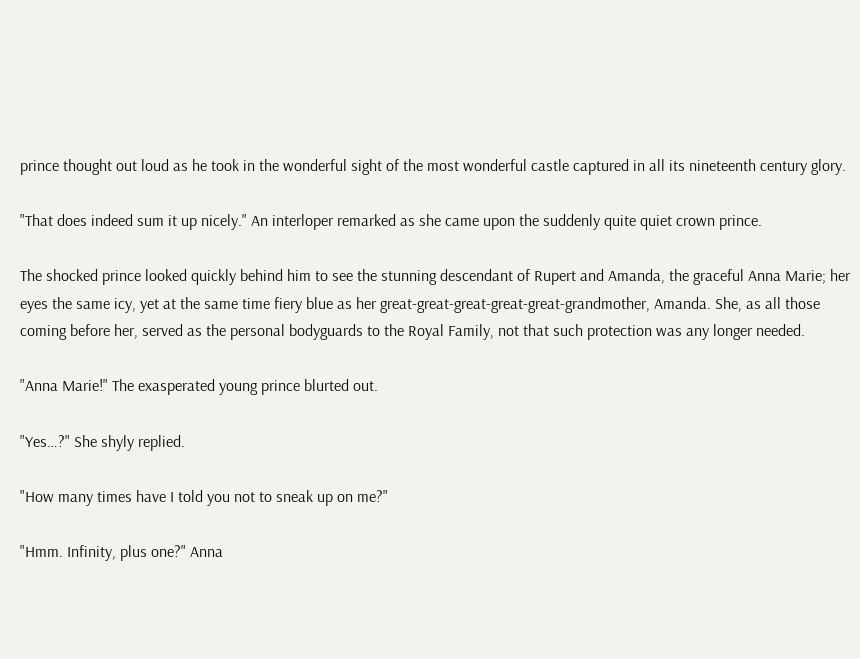prince thought out loud as he took in the wonderful sight of the most wonderful castle captured in all its nineteenth century glory.

"That does indeed sum it up nicely." An interloper remarked as she came upon the suddenly quite quiet crown prince.

The shocked prince looked quickly behind him to see the stunning descendant of Rupert and Amanda, the graceful Anna Marie; her eyes the same icy, yet at the same time fiery blue as her great-great-great-great-great-grandmother, Amanda. She, as all those coming before her, served as the personal bodyguards to the Royal Family, not that such protection was any longer needed.

"Anna Marie!" The exasperated young prince blurted out.

"Yes…?" She shyly replied.

"How many times have I told you not to sneak up on me?"

"Hmm. Infinity, plus one?" Anna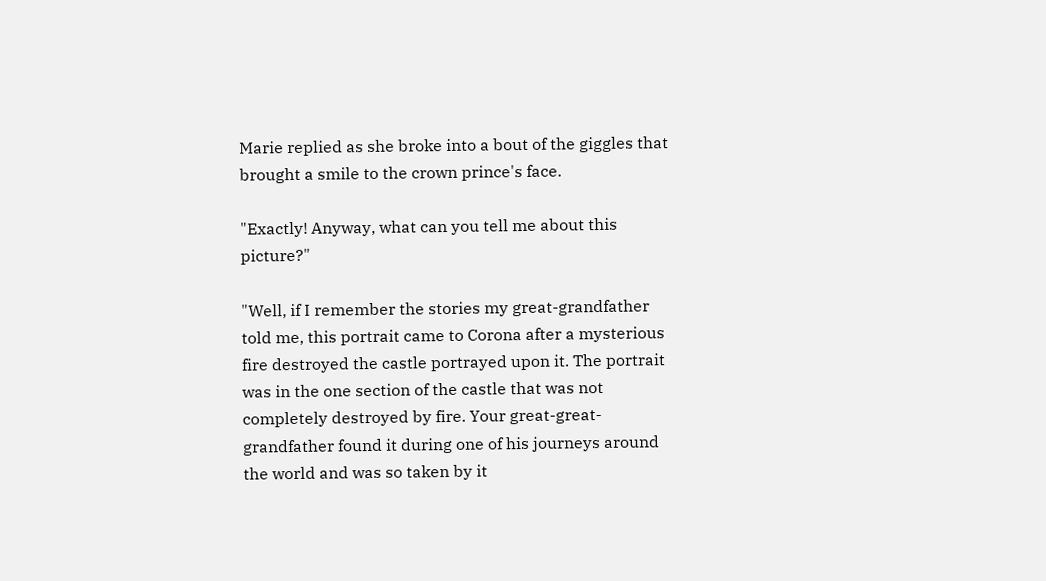Marie replied as she broke into a bout of the giggles that brought a smile to the crown prince's face.

"Exactly! Anyway, what can you tell me about this picture?"

"Well, if I remember the stories my great-grandfather told me, this portrait came to Corona after a mysterious fire destroyed the castle portrayed upon it. The portrait was in the one section of the castle that was not completely destroyed by fire. Your great-great-grandfather found it during one of his journeys around the world and was so taken by it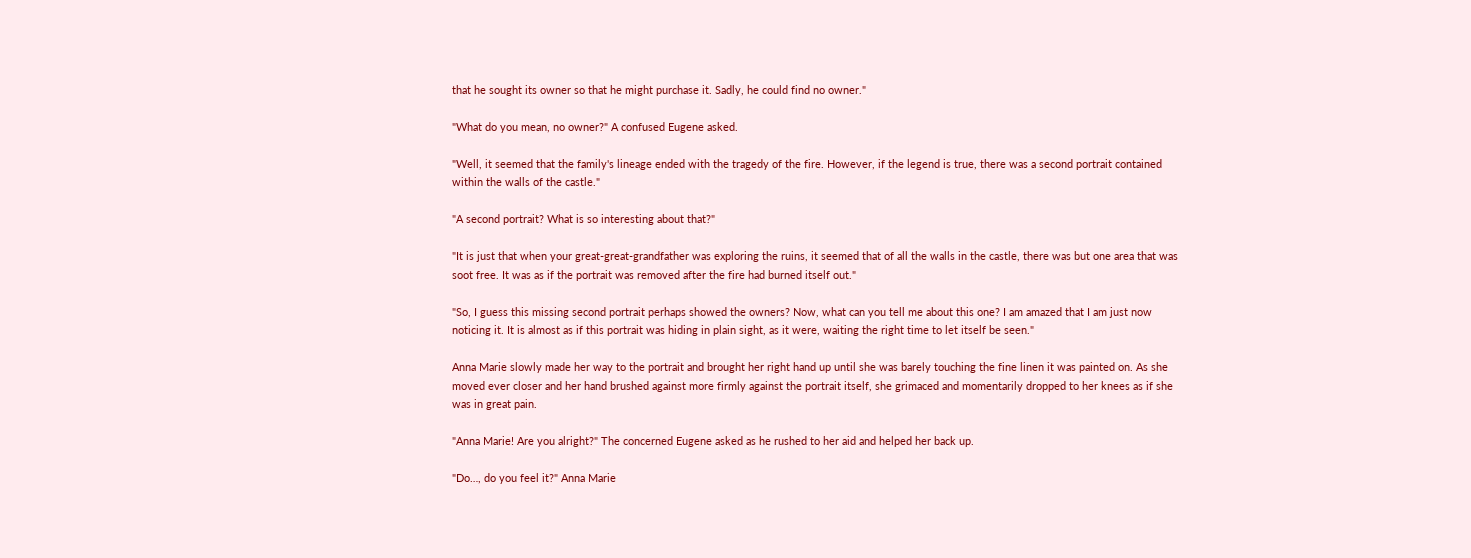that he sought its owner so that he might purchase it. Sadly, he could find no owner."

"What do you mean, no owner?" A confused Eugene asked.

"Well, it seemed that the family's lineage ended with the tragedy of the fire. However, if the legend is true, there was a second portrait contained within the walls of the castle."

"A second portrait? What is so interesting about that?"

"It is just that when your great-great-grandfather was exploring the ruins, it seemed that of all the walls in the castle, there was but one area that was soot free. It was as if the portrait was removed after the fire had burned itself out."

"So, I guess this missing second portrait perhaps showed the owners? Now, what can you tell me about this one? I am amazed that I am just now noticing it. It is almost as if this portrait was hiding in plain sight, as it were, waiting the right time to let itself be seen."

Anna Marie slowly made her way to the portrait and brought her right hand up until she was barely touching the fine linen it was painted on. As she moved ever closer and her hand brushed against more firmly against the portrait itself, she grimaced and momentarily dropped to her knees as if she was in great pain.

"Anna Marie! Are you alright?" The concerned Eugene asked as he rushed to her aid and helped her back up.

"Do…, do you feel it?" Anna Marie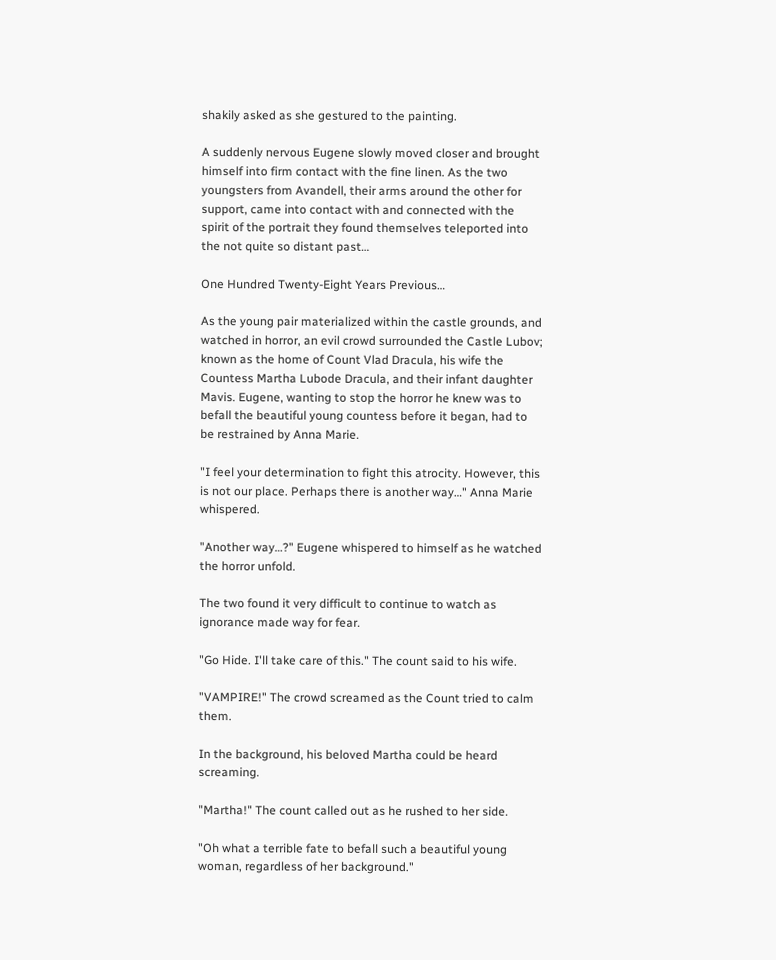shakily asked as she gestured to the painting.

A suddenly nervous Eugene slowly moved closer and brought himself into firm contact with the fine linen. As the two youngsters from Avandell, their arms around the other for support, came into contact with and connected with the spirit of the portrait they found themselves teleported into the not quite so distant past…

One Hundred Twenty-Eight Years Previous…

As the young pair materialized within the castle grounds, and watched in horror, an evil crowd surrounded the Castle Lubov; known as the home of Count Vlad Dracula, his wife the Countess Martha Lubode Dracula, and their infant daughter Mavis. Eugene, wanting to stop the horror he knew was to befall the beautiful young countess before it began, had to be restrained by Anna Marie.

"I feel your determination to fight this atrocity. However, this is not our place. Perhaps there is another way…" Anna Marie whispered.

"Another way…?" Eugene whispered to himself as he watched the horror unfold.

The two found it very difficult to continue to watch as ignorance made way for fear.

"Go Hide. I'll take care of this." The count said to his wife.

"VAMPIRE!" The crowd screamed as the Count tried to calm them.

In the background, his beloved Martha could be heard screaming.

"Martha!" The count called out as he rushed to her side.

"Oh what a terrible fate to befall such a beautiful young woman, regardless of her background."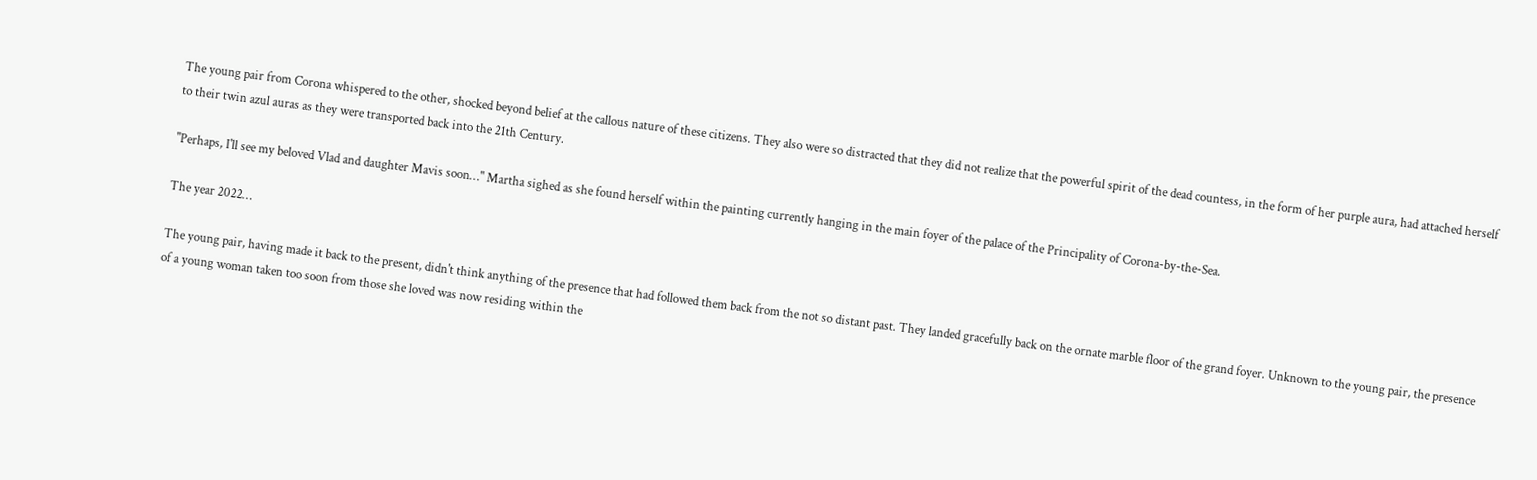The young pair from Corona whispered to the other, shocked beyond belief at the callous nature of these citizens. They also were so distracted that they did not realize that the powerful spirit of the dead countess, in the form of her purple aura, had attached herself to their twin azul auras as they were transported back into the 21th Century.

"Perhaps, I'll see my beloved Vlad and daughter Mavis soon…" Martha sighed as she found herself within the painting currently hanging in the main foyer of the palace of the Principality of Corona-by-the-Sea.

The year 2022…

The young pair, having made it back to the present, didn't think anything of the presence that had followed them back from the not so distant past. They landed gracefully back on the ornate marble floor of the grand foyer. Unknown to the young pair, the presence of a young woman taken too soon from those she loved was now residing within the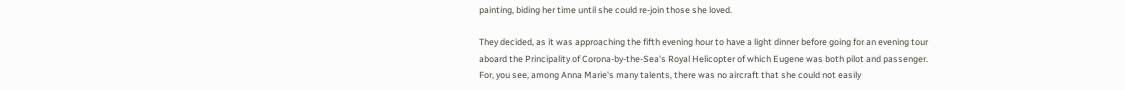painting, biding her time until she could re-join those she loved.

They decided, as it was approaching the fifth evening hour to have a light dinner before going for an evening tour aboard the Principality of Corona-by-the-Sea's Royal Helicopter of which Eugene was both pilot and passenger. For, you see, among Anna Marie's many talents, there was no aircraft that she could not easily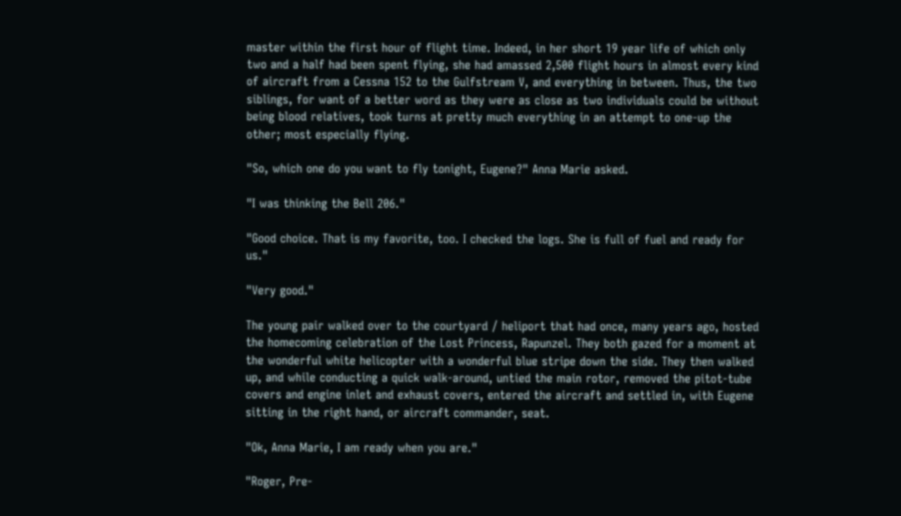master within the first hour of flight time. Indeed, in her short 19 year life of which only two and a half had been spent flying, she had amassed 2,500 flight hours in almost every kind of aircraft from a Cessna 152 to the Gulfstream V, and everything in between. Thus, the two siblings, for want of a better word as they were as close as two individuals could be without being blood relatives, took turns at pretty much everything in an attempt to one-up the other; most especially flying.

"So, which one do you want to fly tonight, Eugene?" Anna Marie asked.

"I was thinking the Bell 206."

"Good choice. That is my favorite, too. I checked the logs. She is full of fuel and ready for us."

"Very good."

The young pair walked over to the courtyard / heliport that had once, many years ago, hosted the homecoming celebration of the Lost Princess, Rapunzel. They both gazed for a moment at the wonderful white helicopter with a wonderful blue stripe down the side. They then walked up, and while conducting a quick walk-around, untied the main rotor, removed the pitot-tube covers and engine inlet and exhaust covers, entered the aircraft and settled in, with Eugene sitting in the right hand, or aircraft commander, seat.

"Ok, Anna Marie, I am ready when you are."

"Roger, Pre-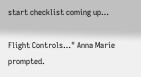start checklist coming up…

Flight Controls…" Anna Marie prompted.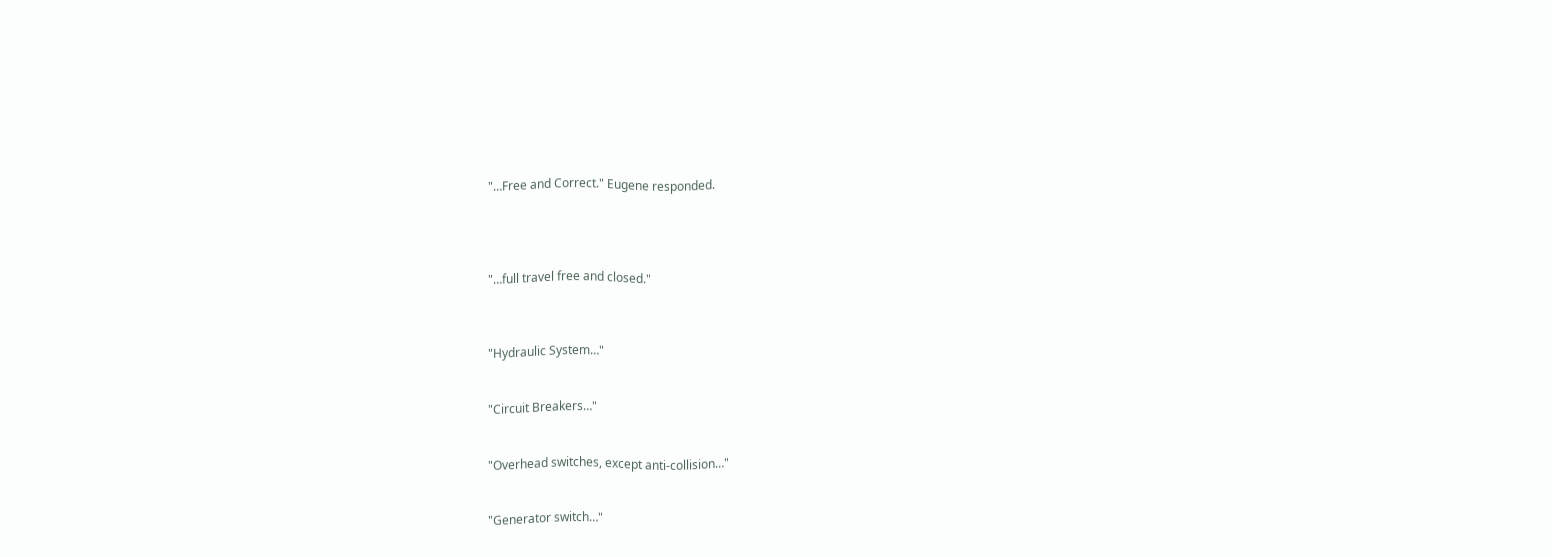"…Free and Correct." Eugene responded.




"…full travel free and closed."



"Hydraulic System…"


"Circuit Breakers…"


"Overhead switches, except anti-collision…"


"Generator switch…"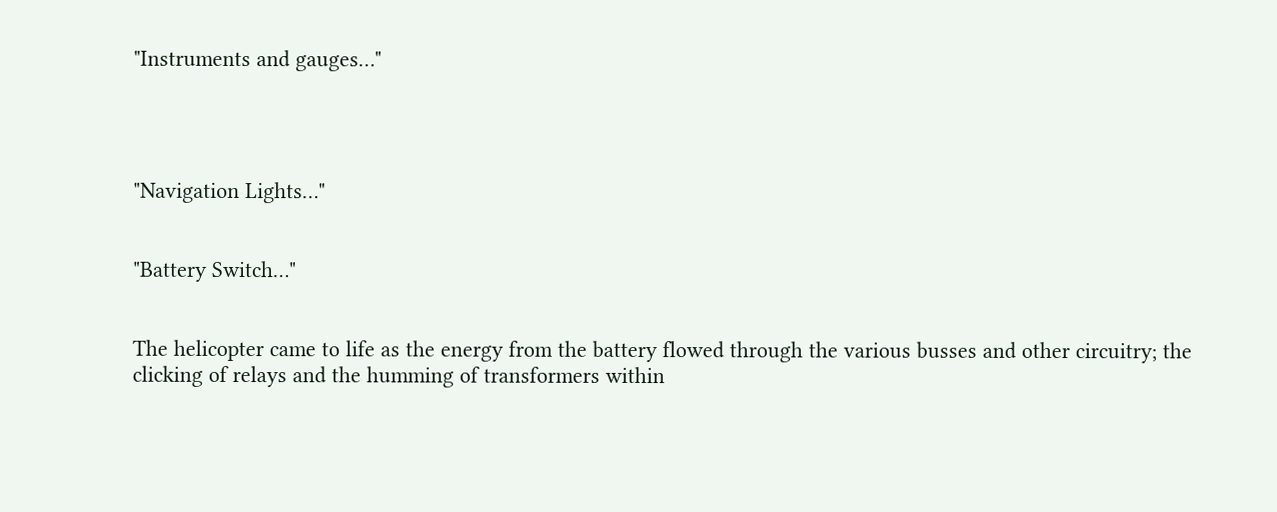"Instruments and gauges…"




"Navigation Lights…"


"Battery Switch…"


The helicopter came to life as the energy from the battery flowed through the various busses and other circuitry; the clicking of relays and the humming of transformers within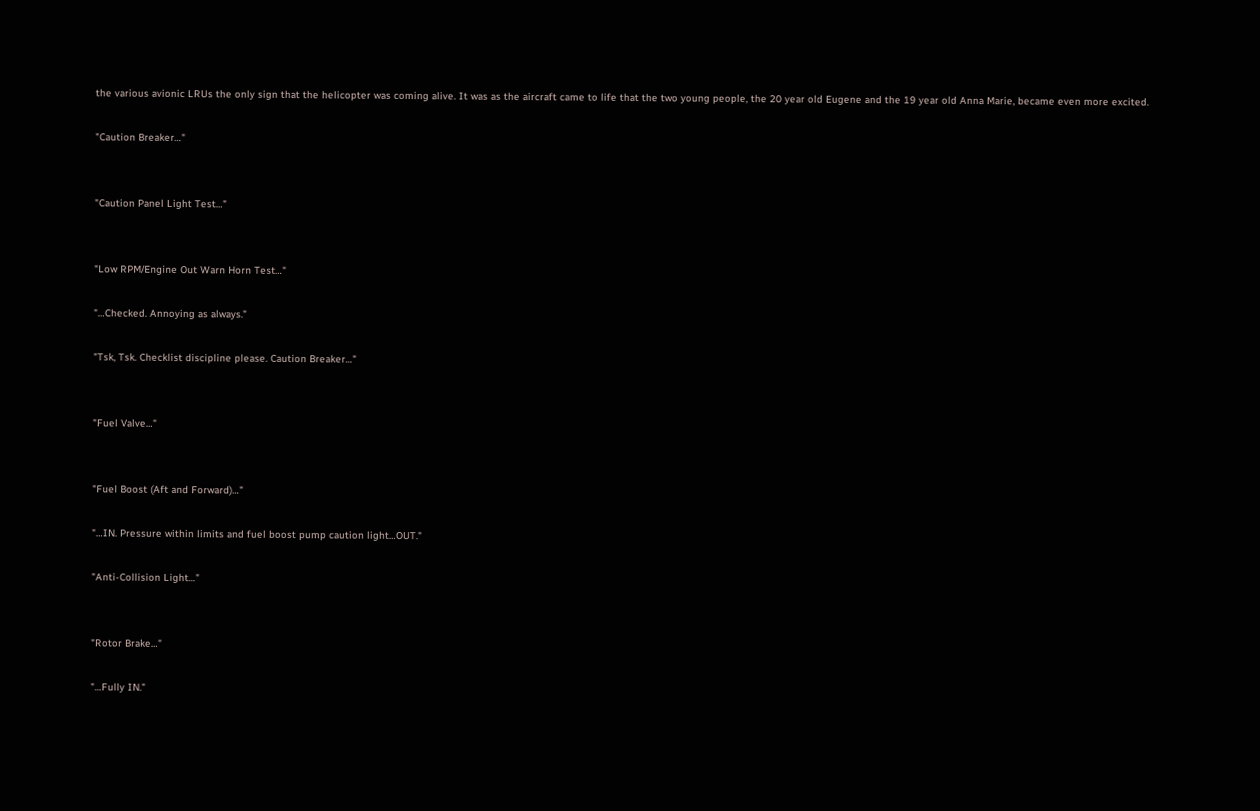the various avionic LRUs the only sign that the helicopter was coming alive. It was as the aircraft came to life that the two young people, the 20 year old Eugene and the 19 year old Anna Marie, became even more excited.

"Caution Breaker…"


"Caution Panel Light Test…"


"Low RPM/Engine Out Warn Horn Test…"

"…Checked. Annoying as always."

"Tsk, Tsk. Checklist discipline please. Caution Breaker…"


"Fuel Valve…"


"Fuel Boost (Aft and Forward)…"

"…IN. Pressure within limits and fuel boost pump caution light…OUT."

"Anti-Collision Light…"


"Rotor Brake…"

"…Fully IN."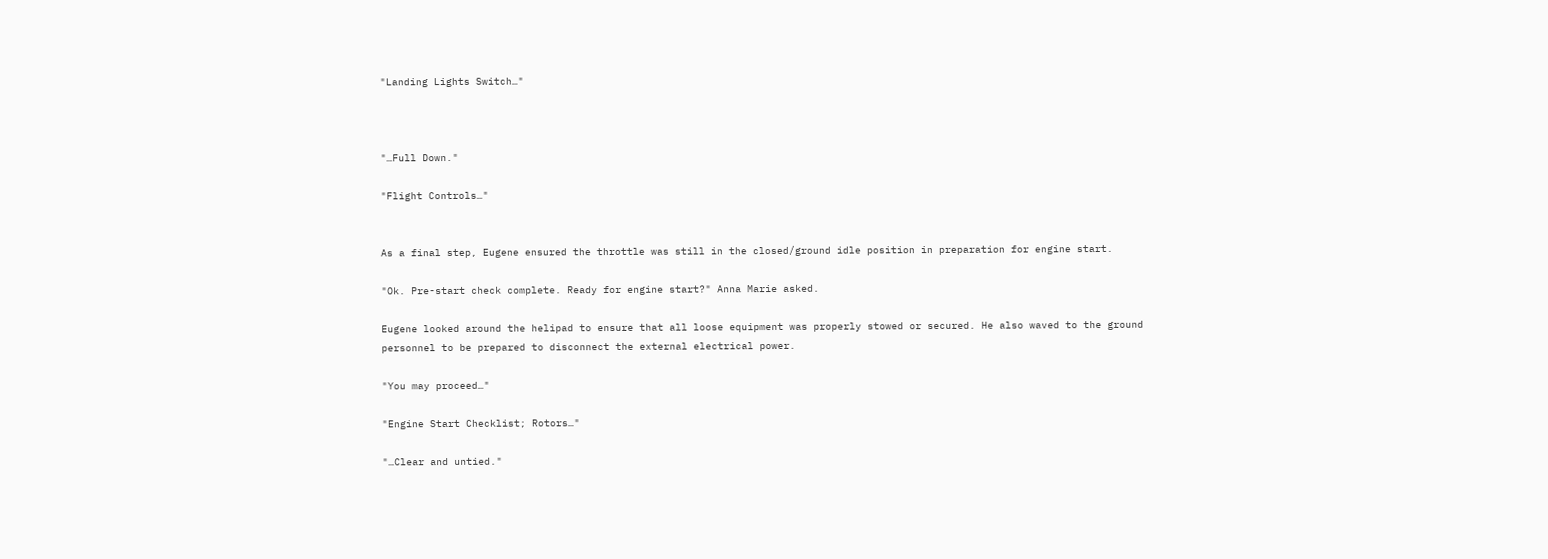"Landing Lights Switch…"



"…Full Down."

"Flight Controls…"


As a final step, Eugene ensured the throttle was still in the closed/ground idle position in preparation for engine start.

"Ok. Pre-start check complete. Ready for engine start?" Anna Marie asked.

Eugene looked around the helipad to ensure that all loose equipment was properly stowed or secured. He also waved to the ground personnel to be prepared to disconnect the external electrical power.

"You may proceed…"

"Engine Start Checklist; Rotors…"

"…Clear and untied."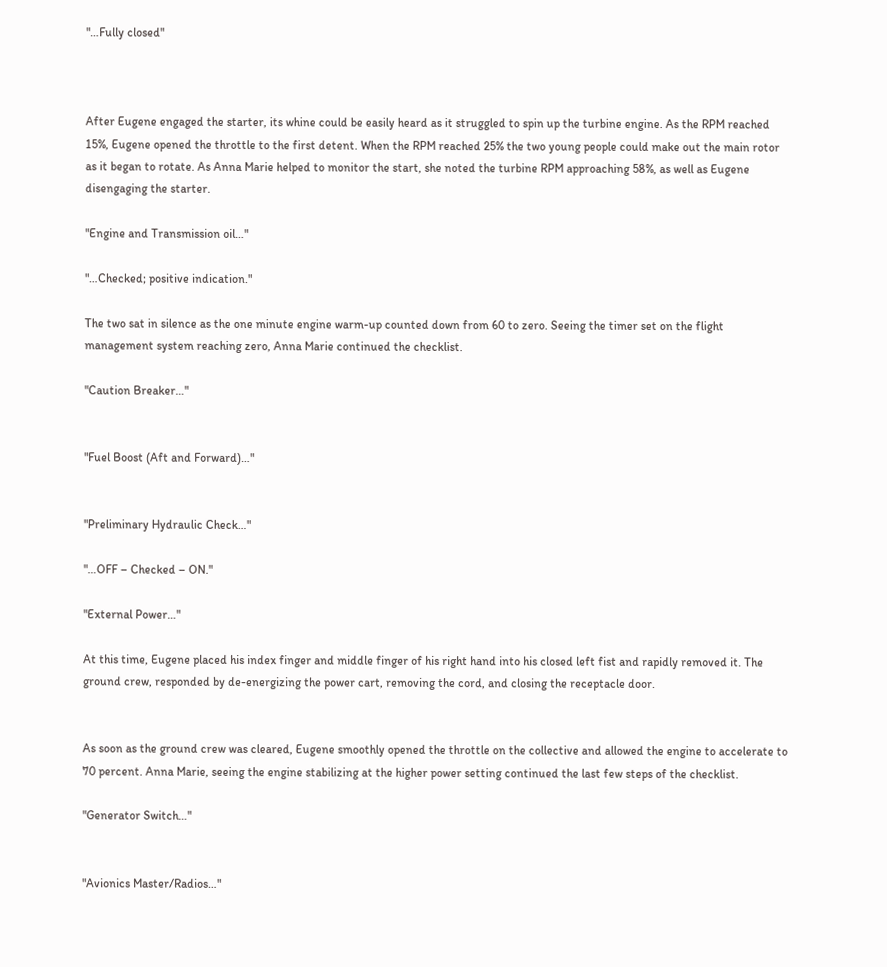"…Fully closed"



After Eugene engaged the starter, its whine could be easily heard as it struggled to spin up the turbine engine. As the RPM reached 15%, Eugene opened the throttle to the first detent. When the RPM reached 25% the two young people could make out the main rotor as it began to rotate. As Anna Marie helped to monitor the start, she noted the turbine RPM approaching 58%, as well as Eugene disengaging the starter.

"Engine and Transmission oil…"

"…Checked; positive indication."

The two sat in silence as the one minute engine warm-up counted down from 60 to zero. Seeing the timer set on the flight management system reaching zero, Anna Marie continued the checklist.

"Caution Breaker…"


"Fuel Boost (Aft and Forward)…"


"Preliminary Hydraulic Check…"

"…OFF – Checked – ON."

"External Power…"

At this time, Eugene placed his index finger and middle finger of his right hand into his closed left fist and rapidly removed it. The ground crew, responded by de-energizing the power cart, removing the cord, and closing the receptacle door.


As soon as the ground crew was cleared, Eugene smoothly opened the throttle on the collective and allowed the engine to accelerate to 70 percent. Anna Marie, seeing the engine stabilizing at the higher power setting continued the last few steps of the checklist.

"Generator Switch…"


"Avionics Master/Radios…"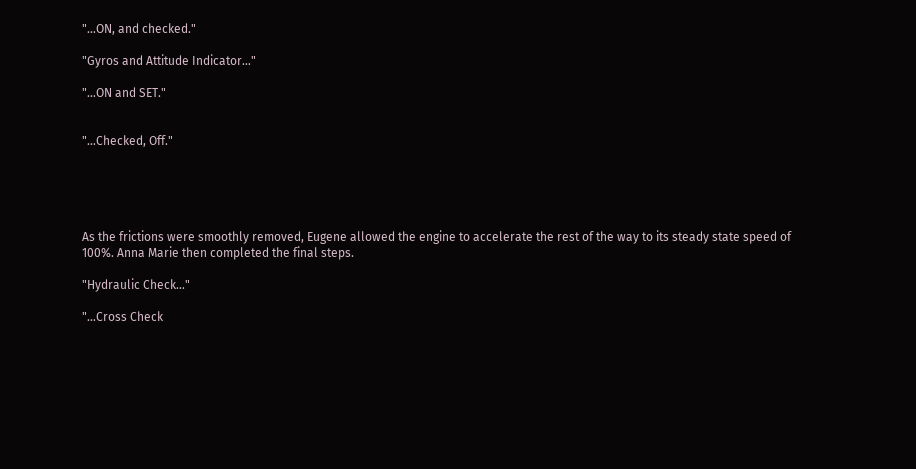"…ON, and checked."

"Gyros and Attitude Indicator…"

"…ON and SET."


"…Checked, Off."





As the frictions were smoothly removed, Eugene allowed the engine to accelerate the rest of the way to its steady state speed of 100%. Anna Marie then completed the final steps.

"Hydraulic Check…"

"…Cross Check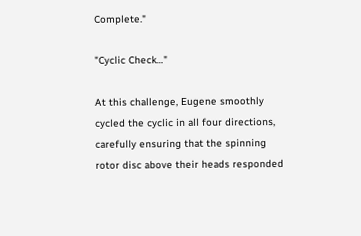Complete."

"Cyclic Check…"

At this challenge, Eugene smoothly cycled the cyclic in all four directions, carefully ensuring that the spinning rotor disc above their heads responded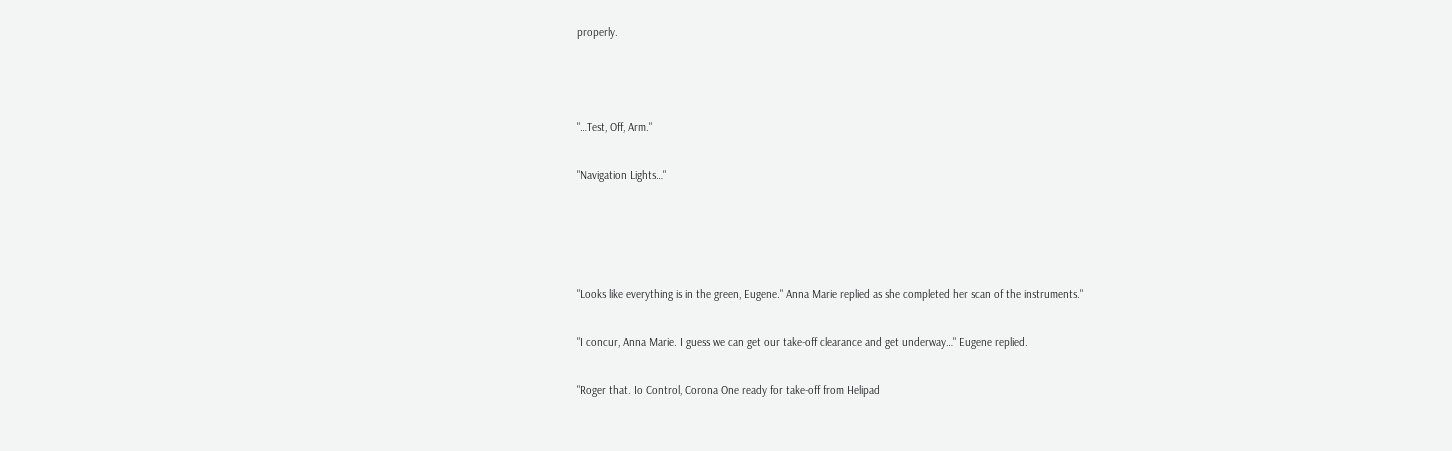properly.



"…Test, Off, Arm."

"Navigation Lights…"




"Looks like everything is in the green, Eugene." Anna Marie replied as she completed her scan of the instruments."

"I concur, Anna Marie. I guess we can get our take-off clearance and get underway…" Eugene replied.

"Roger that. Io Control, Corona One ready for take-off from Helipad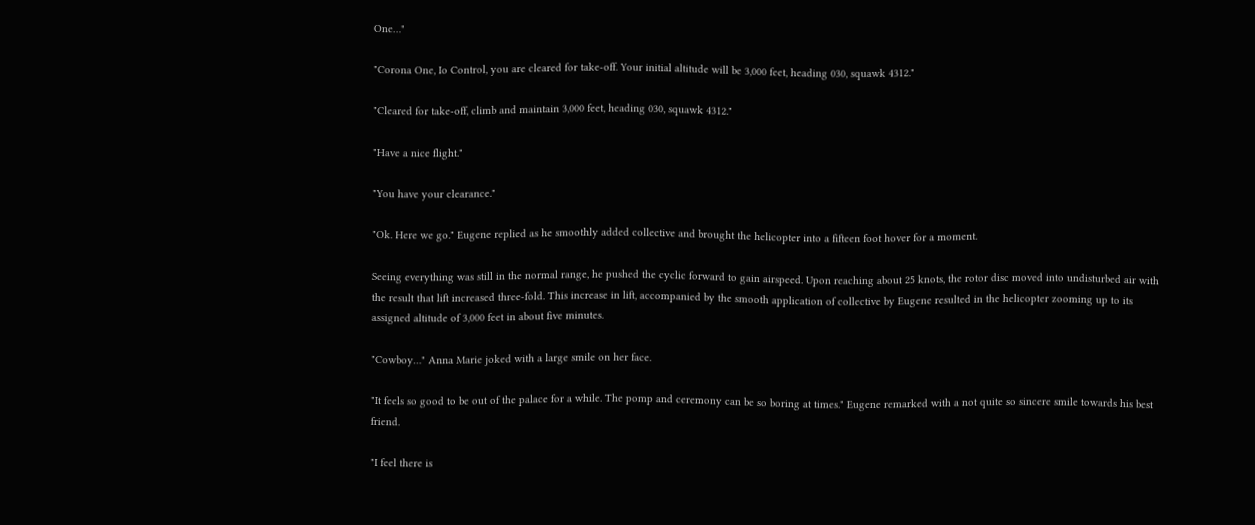One…"

"Corona One, Io Control, you are cleared for take-off. Your initial altitude will be 3,000 feet, heading 030, squawk 4312."

"Cleared for take-off, climb and maintain 3,000 feet, heading 030, squawk 4312."

"Have a nice flight."

"You have your clearance."

"Ok. Here we go." Eugene replied as he smoothly added collective and brought the helicopter into a fifteen foot hover for a moment.

Seeing everything was still in the normal range, he pushed the cyclic forward to gain airspeed. Upon reaching about 25 knots, the rotor disc moved into undisturbed air with the result that lift increased three-fold. This increase in lift, accompanied by the smooth application of collective by Eugene resulted in the helicopter zooming up to its assigned altitude of 3,000 feet in about five minutes.

"Cowboy…" Anna Marie joked with a large smile on her face.

"It feels so good to be out of the palace for a while. The pomp and ceremony can be so boring at times." Eugene remarked with a not quite so sincere smile towards his best friend.

"I feel there is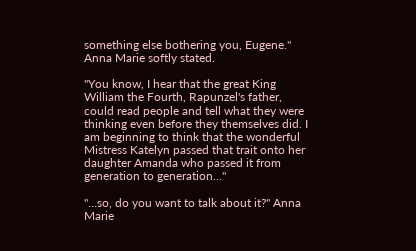something else bothering you, Eugene." Anna Marie softly stated.

"You know, I hear that the great King William the Fourth, Rapunzel's father, could read people and tell what they were thinking even before they themselves did. I am beginning to think that the wonderful Mistress Katelyn passed that trait onto her daughter Amanda who passed it from generation to generation…"

"…so, do you want to talk about it?" Anna Marie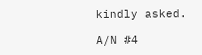kindly asked.

A/N #4